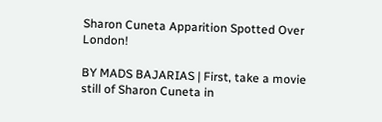Sharon Cuneta Apparition Spotted Over London!

BY MADS BAJARIAS | First, take a movie still of Sharon Cuneta in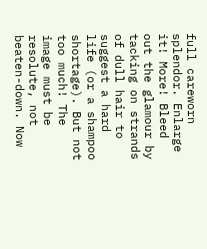full careworn splendor. Enlarge it! More! Bleed out the glamour by tacking on strands of dull hair to suggest a hard life (or a shampoo shortage). But not too much! The image must be resolute, not beaten-down. Now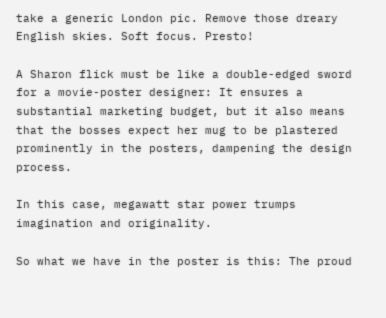take a generic London pic. Remove those dreary English skies. Soft focus. Presto!

A Sharon flick must be like a double-edged sword for a movie-poster designer: It ensures a substantial marketing budget, but it also means that the bosses expect her mug to be plastered prominently in the posters, dampening the design process.

In this case, megawatt star power trumps imagination and originality.

So what we have in the poster is this: The proud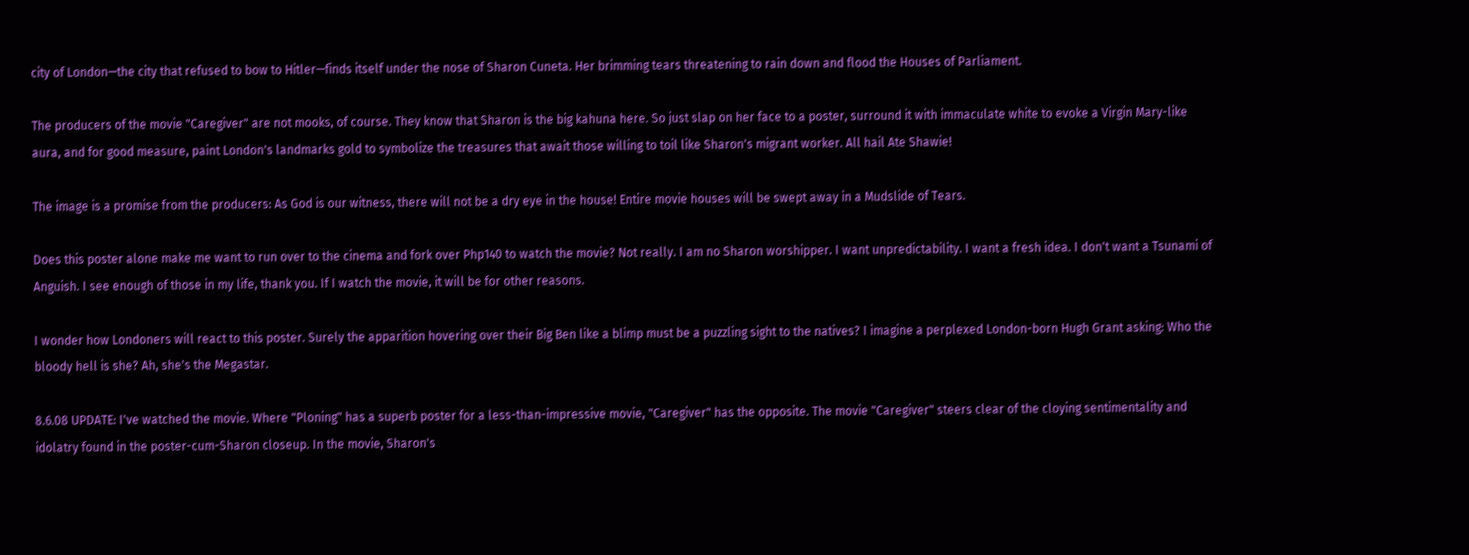city of London—the city that refused to bow to Hitler—finds itself under the nose of Sharon Cuneta. Her brimming tears threatening to rain down and flood the Houses of Parliament.

The producers of the movie "Caregiver" are not mooks, of course. They know that Sharon is the big kahuna here. So just slap on her face to a poster, surround it with immaculate white to evoke a Virgin Mary-like aura, and for good measure, paint London's landmarks gold to symbolize the treasures that await those willing to toil like Sharon's migrant worker. All hail Ate Shawie!

The image is a promise from the producers: As God is our witness, there will not be a dry eye in the house! Entire movie houses will be swept away in a Mudslide of Tears.

Does this poster alone make me want to run over to the cinema and fork over Php140 to watch the movie? Not really. I am no Sharon worshipper. I want unpredictability. I want a fresh idea. I don't want a Tsunami of Anguish. I see enough of those in my life, thank you. If I watch the movie, it will be for other reasons.

I wonder how Londoners will react to this poster. Surely the apparition hovering over their Big Ben like a blimp must be a puzzling sight to the natives? I imagine a perplexed London-born Hugh Grant asking: Who the bloody hell is she? Ah, she's the Megastar.

8.6.08 UPDATE: I've watched the movie. Where "Ploning" has a superb poster for a less-than-impressive movie, "Caregiver" has the opposite. The movie "Caregiver" steers clear of the cloying sentimentality and idolatry found in the poster-cum-Sharon closeup. In the movie, Sharon's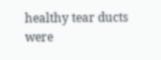healthy tear ducts were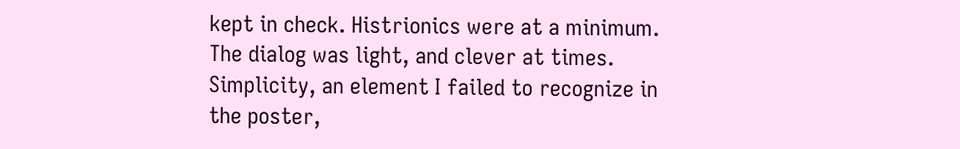kept in check. Histrionics were at a minimum. The dialog was light, and clever at times. Simplicity, an element I failed to recognize in the poster,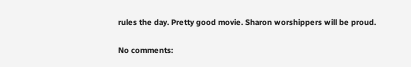rules the day. Pretty good movie. Sharon worshippers will be proud.

No comments: